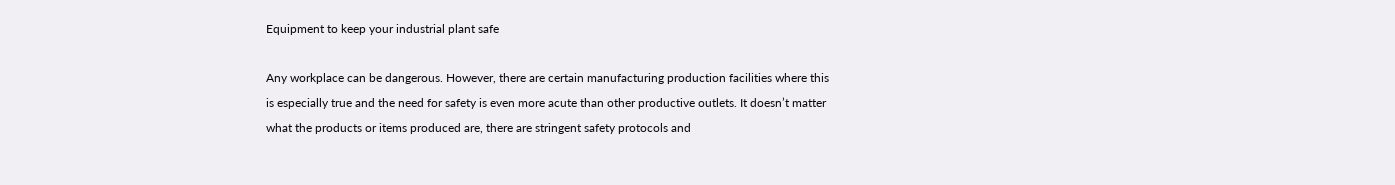Equipment to keep your industrial plant safe

Any workplace can be dangerous. However, there are certain manufacturing production facilities where this is especially true and the need for safety is even more acute than other productive outlets. It doesn’t matter what the products or items produced are, there are stringent safety protocols and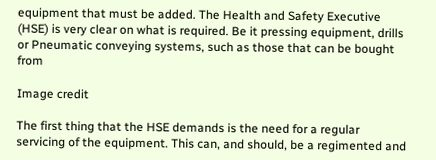equipment that must be added. The Health and Safety Executive (HSE) is very clear on what is required. Be it pressing equipment, drills or Pneumatic conveying systems, such as those that can be bought from

Image credit

The first thing that the HSE demands is the need for a regular servicing of the equipment. This can, and should, be a regimented and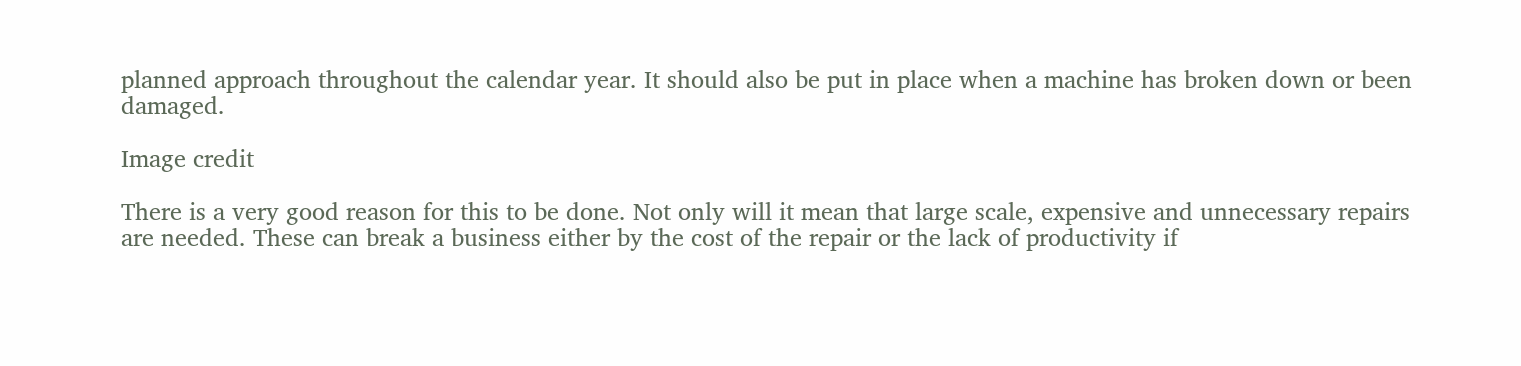planned approach throughout the calendar year. It should also be put in place when a machine has broken down or been damaged.

Image credit

There is a very good reason for this to be done. Not only will it mean that large scale, expensive and unnecessary repairs are needed. These can break a business either by the cost of the repair or the lack of productivity if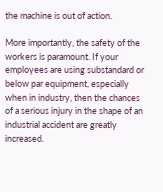the machine is out of action.

More importantly, the safety of the workers is paramount. If your employees are using substandard or below par equipment, especially when in industry, then the chances of a serious injury in the shape of an industrial accident are greatly increased.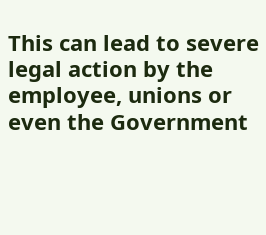This can lead to severe legal action by the employee, unions or even the Government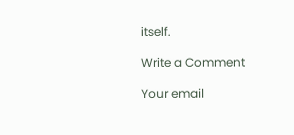itself.

Write a Comment

Your email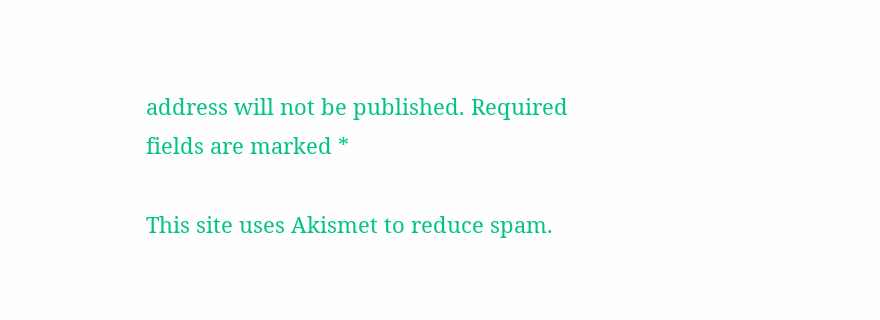address will not be published. Required fields are marked *

This site uses Akismet to reduce spam.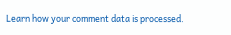Learn how your comment data is processed.